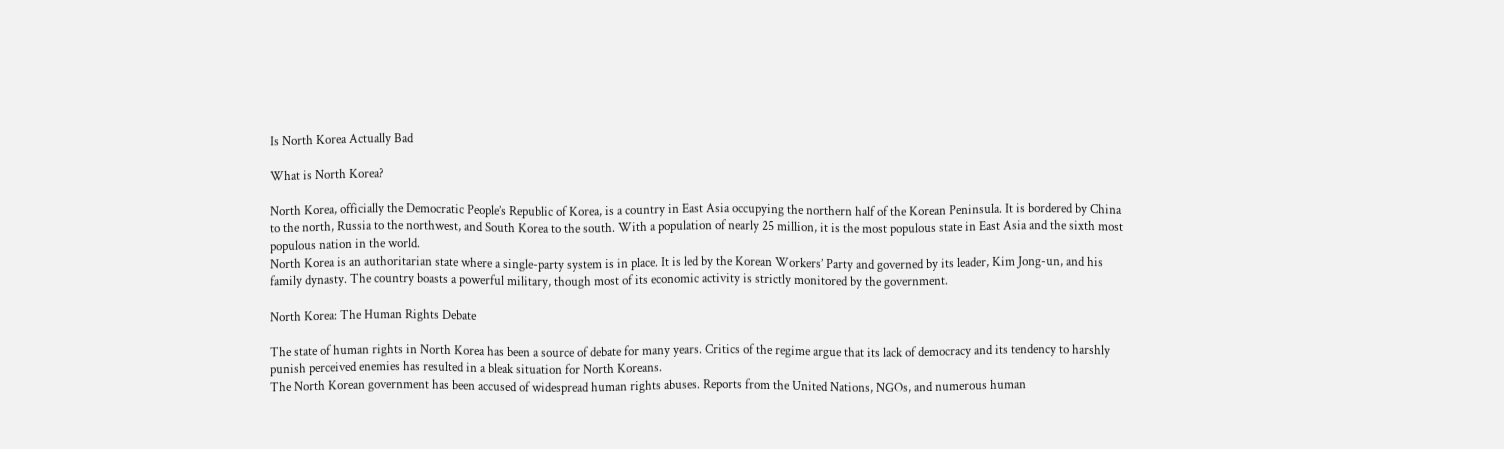Is North Korea Actually Bad

What is North Korea?

North Korea, officially the Democratic People’s Republic of Korea, is a country in East Asia occupying the northern half of the Korean Peninsula. It is bordered by China to the north, Russia to the northwest, and South Korea to the south. With a population of nearly 25 million, it is the most populous state in East Asia and the sixth most populous nation in the world.
North Korea is an authoritarian state where a single-party system is in place. It is led by the Korean Workers’ Party and governed by its leader, Kim Jong-un, and his family dynasty. The country boasts a powerful military, though most of its economic activity is strictly monitored by the government.

North Korea: The Human Rights Debate

The state of human rights in North Korea has been a source of debate for many years. Critics of the regime argue that its lack of democracy and its tendency to harshly punish perceived enemies has resulted in a bleak situation for North Koreans.
The North Korean government has been accused of widespread human rights abuses. Reports from the United Nations, NGOs, and numerous human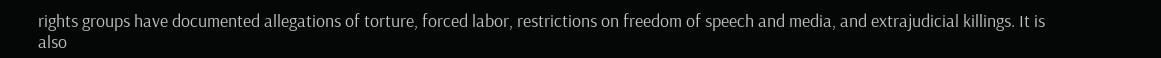rights groups have documented allegations of torture, forced labor, restrictions on freedom of speech and media, and extrajudicial killings. It is also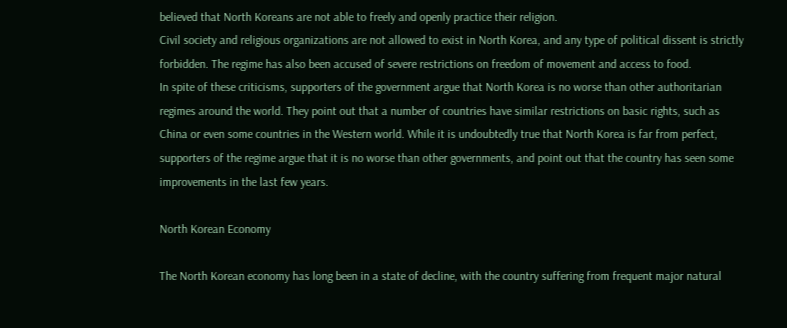believed that North Koreans are not able to freely and openly practice their religion.
Civil society and religious organizations are not allowed to exist in North Korea, and any type of political dissent is strictly forbidden. The regime has also been accused of severe restrictions on freedom of movement and access to food.
In spite of these criticisms, supporters of the government argue that North Korea is no worse than other authoritarian regimes around the world. They point out that a number of countries have similar restrictions on basic rights, such as China or even some countries in the Western world. While it is undoubtedly true that North Korea is far from perfect, supporters of the regime argue that it is no worse than other governments, and point out that the country has seen some improvements in the last few years.

North Korean Economy

The North Korean economy has long been in a state of decline, with the country suffering from frequent major natural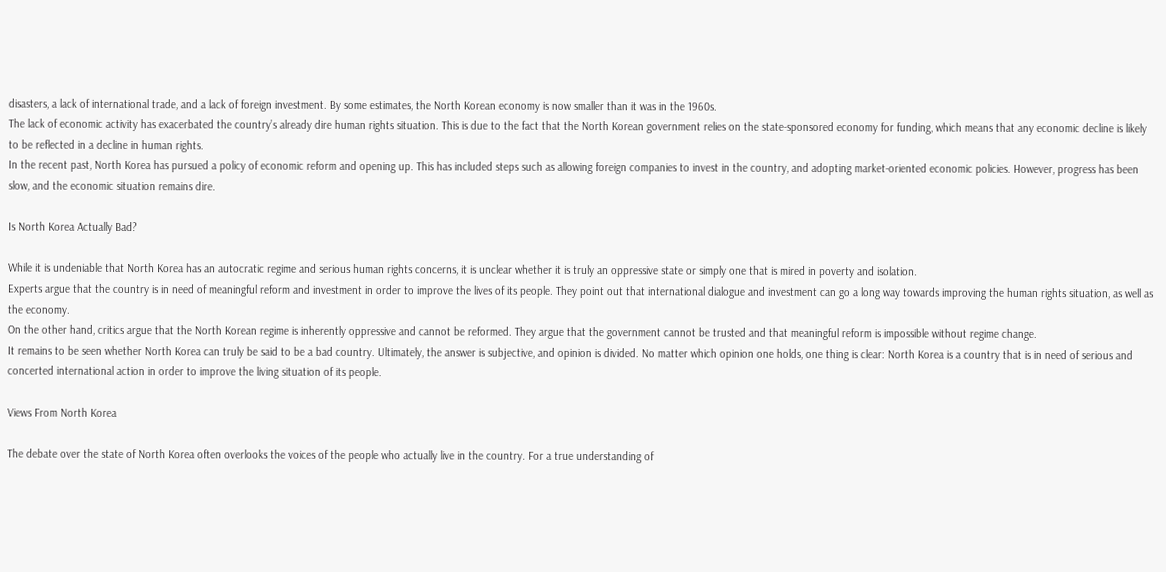disasters, a lack of international trade, and a lack of foreign investment. By some estimates, the North Korean economy is now smaller than it was in the 1960s.
The lack of economic activity has exacerbated the country’s already dire human rights situation. This is due to the fact that the North Korean government relies on the state-sponsored economy for funding, which means that any economic decline is likely to be reflected in a decline in human rights.
In the recent past, North Korea has pursued a policy of economic reform and opening up. This has included steps such as allowing foreign companies to invest in the country, and adopting market-oriented economic policies. However, progress has been slow, and the economic situation remains dire.

Is North Korea Actually Bad?

While it is undeniable that North Korea has an autocratic regime and serious human rights concerns, it is unclear whether it is truly an oppressive state or simply one that is mired in poverty and isolation.
Experts argue that the country is in need of meaningful reform and investment in order to improve the lives of its people. They point out that international dialogue and investment can go a long way towards improving the human rights situation, as well as the economy.
On the other hand, critics argue that the North Korean regime is inherently oppressive and cannot be reformed. They argue that the government cannot be trusted and that meaningful reform is impossible without regime change.
It remains to be seen whether North Korea can truly be said to be a bad country. Ultimately, the answer is subjective, and opinion is divided. No matter which opinion one holds, one thing is clear: North Korea is a country that is in need of serious and concerted international action in order to improve the living situation of its people.

Views From North Korea

The debate over the state of North Korea often overlooks the voices of the people who actually live in the country. For a true understanding of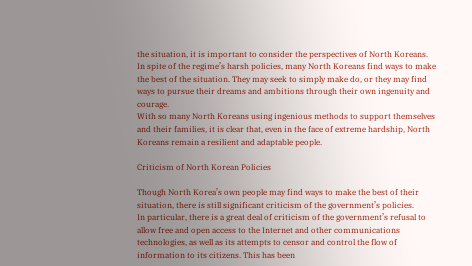the situation, it is important to consider the perspectives of North Koreans.
In spite of the regime’s harsh policies, many North Koreans find ways to make the best of the situation. They may seek to simply make do, or they may find ways to pursue their dreams and ambitions through their own ingenuity and courage.
With so many North Koreans using ingenious methods to support themselves and their families, it is clear that, even in the face of extreme hardship, North Koreans remain a resilient and adaptable people.

Criticism of North Korean Policies

Though North Korea’s own people may find ways to make the best of their situation, there is still significant criticism of the government’s policies.
In particular, there is a great deal of criticism of the government’s refusal to allow free and open access to the Internet and other communications technologies, as well as its attempts to censor and control the flow of information to its citizens. This has been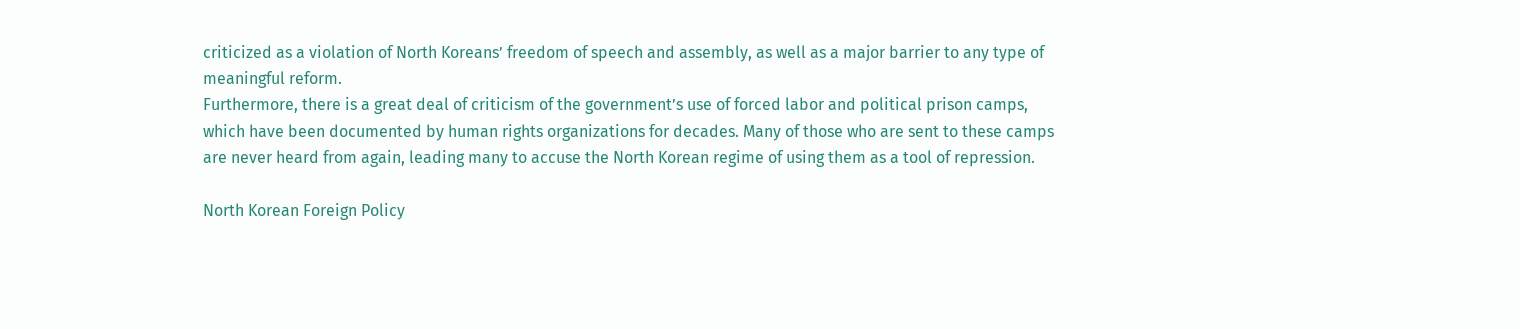criticized as a violation of North Koreans’ freedom of speech and assembly, as well as a major barrier to any type of meaningful reform.
Furthermore, there is a great deal of criticism of the government’s use of forced labor and political prison camps, which have been documented by human rights organizations for decades. Many of those who are sent to these camps are never heard from again, leading many to accuse the North Korean regime of using them as a tool of repression.

North Korean Foreign Policy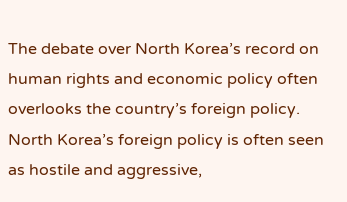The debate over North Korea’s record on human rights and economic policy often overlooks the country’s foreign policy. North Korea’s foreign policy is often seen as hostile and aggressive,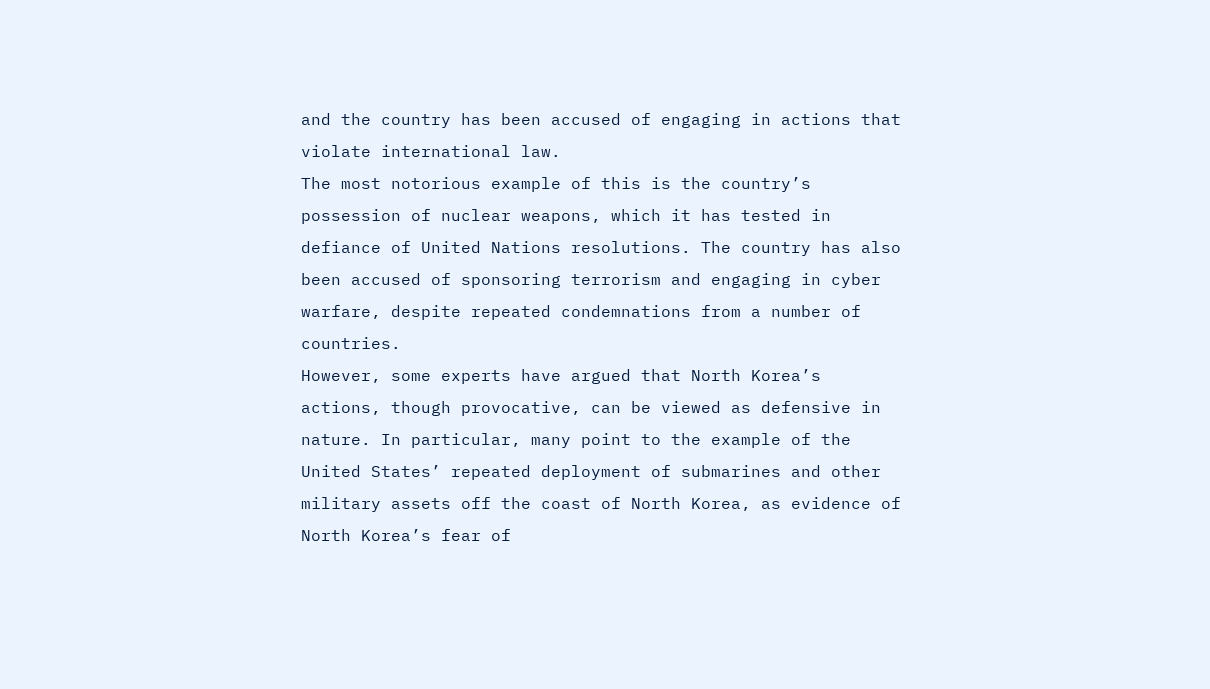and the country has been accused of engaging in actions that violate international law.
The most notorious example of this is the country’s possession of nuclear weapons, which it has tested in defiance of United Nations resolutions. The country has also been accused of sponsoring terrorism and engaging in cyber warfare, despite repeated condemnations from a number of countries.
However, some experts have argued that North Korea’s actions, though provocative, can be viewed as defensive in nature. In particular, many point to the example of the United States’ repeated deployment of submarines and other military assets off the coast of North Korea, as evidence of North Korea’s fear of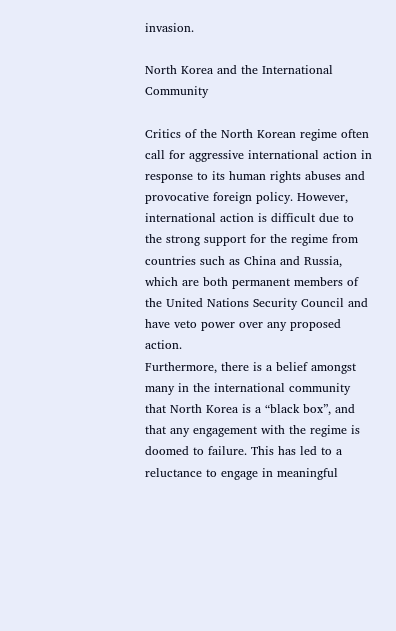invasion.

North Korea and the International Community

Critics of the North Korean regime often call for aggressive international action in response to its human rights abuses and provocative foreign policy. However, international action is difficult due to the strong support for the regime from countries such as China and Russia, which are both permanent members of the United Nations Security Council and have veto power over any proposed action.
Furthermore, there is a belief amongst many in the international community that North Korea is a “black box”, and that any engagement with the regime is doomed to failure. This has led to a reluctance to engage in meaningful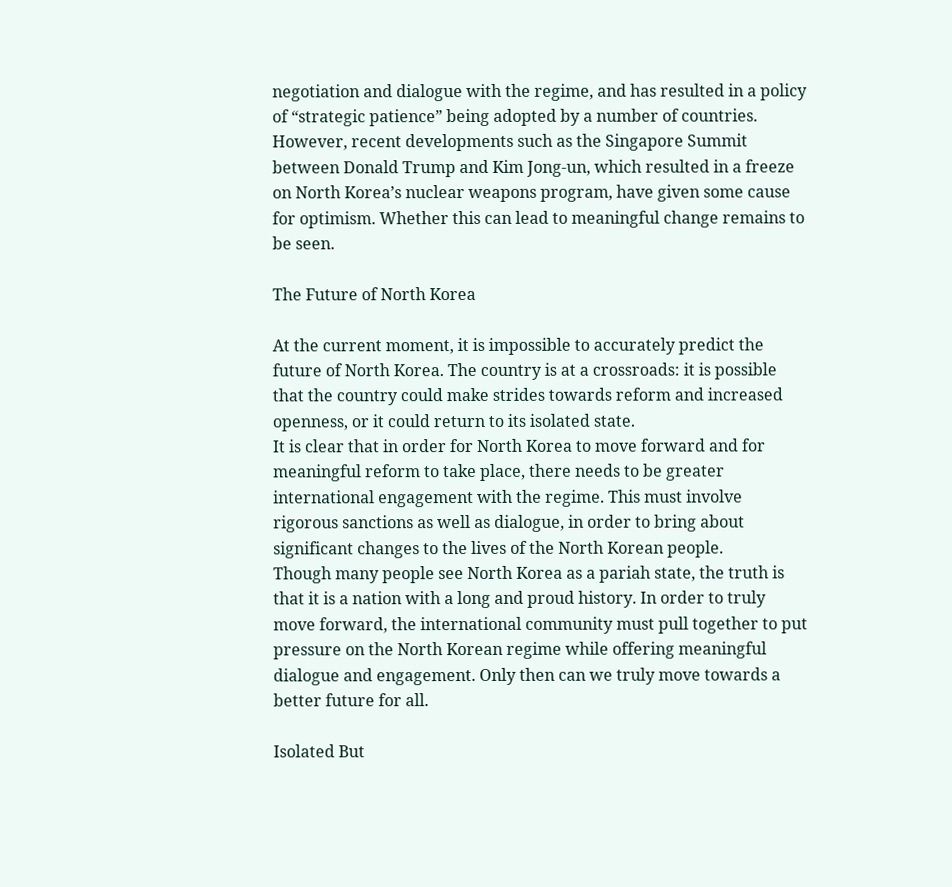negotiation and dialogue with the regime, and has resulted in a policy of “strategic patience” being adopted by a number of countries.
However, recent developments such as the Singapore Summit between Donald Trump and Kim Jong-un, which resulted in a freeze on North Korea’s nuclear weapons program, have given some cause for optimism. Whether this can lead to meaningful change remains to be seen.

The Future of North Korea

At the current moment, it is impossible to accurately predict the future of North Korea. The country is at a crossroads: it is possible that the country could make strides towards reform and increased openness, or it could return to its isolated state.
It is clear that in order for North Korea to move forward and for meaningful reform to take place, there needs to be greater international engagement with the regime. This must involve rigorous sanctions as well as dialogue, in order to bring about significant changes to the lives of the North Korean people.
Though many people see North Korea as a pariah state, the truth is that it is a nation with a long and proud history. In order to truly move forward, the international community must pull together to put pressure on the North Korean regime while offering meaningful dialogue and engagement. Only then can we truly move towards a better future for all.

Isolated But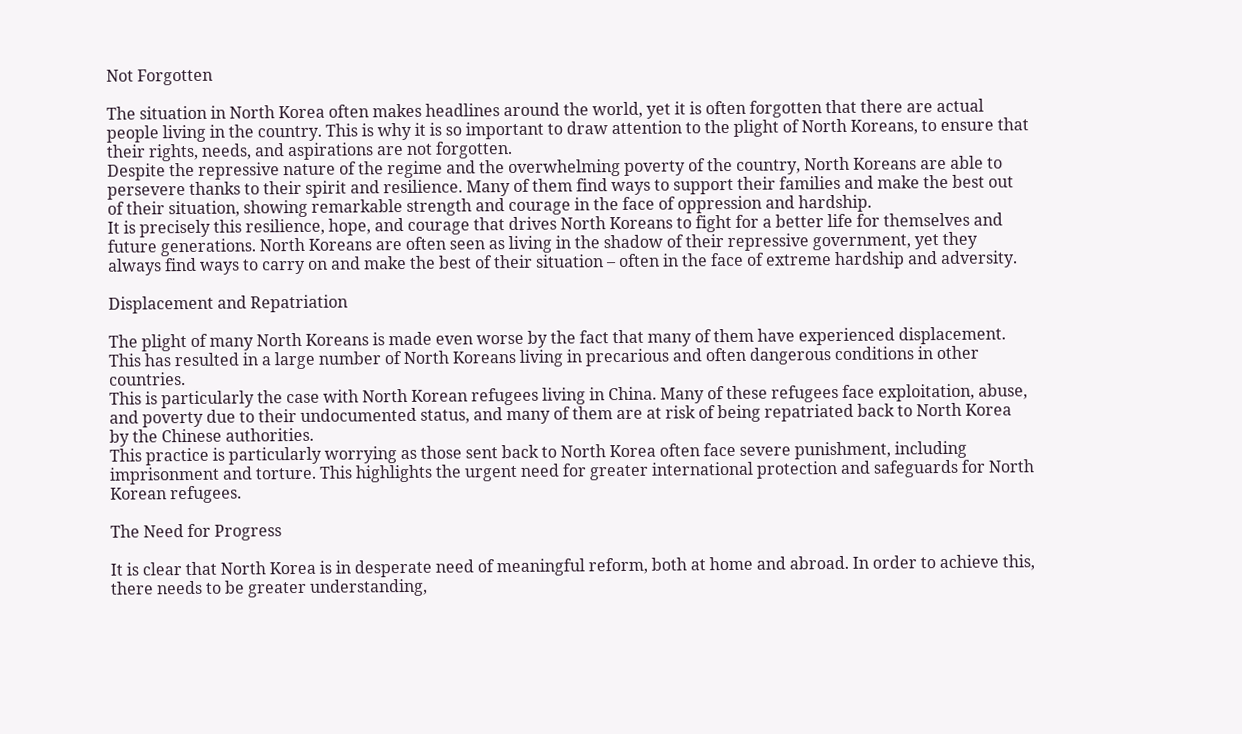Not Forgotten

The situation in North Korea often makes headlines around the world, yet it is often forgotten that there are actual people living in the country. This is why it is so important to draw attention to the plight of North Koreans, to ensure that their rights, needs, and aspirations are not forgotten.
Despite the repressive nature of the regime and the overwhelming poverty of the country, North Koreans are able to persevere thanks to their spirit and resilience. Many of them find ways to support their families and make the best out of their situation, showing remarkable strength and courage in the face of oppression and hardship.
It is precisely this resilience, hope, and courage that drives North Koreans to fight for a better life for themselves and future generations. North Koreans are often seen as living in the shadow of their repressive government, yet they always find ways to carry on and make the best of their situation – often in the face of extreme hardship and adversity.

Displacement and Repatriation

The plight of many North Koreans is made even worse by the fact that many of them have experienced displacement. This has resulted in a large number of North Koreans living in precarious and often dangerous conditions in other countries.
This is particularly the case with North Korean refugees living in China. Many of these refugees face exploitation, abuse, and poverty due to their undocumented status, and many of them are at risk of being repatriated back to North Korea by the Chinese authorities.
This practice is particularly worrying as those sent back to North Korea often face severe punishment, including imprisonment and torture. This highlights the urgent need for greater international protection and safeguards for North Korean refugees.

The Need for Progress

It is clear that North Korea is in desperate need of meaningful reform, both at home and abroad. In order to achieve this, there needs to be greater understanding,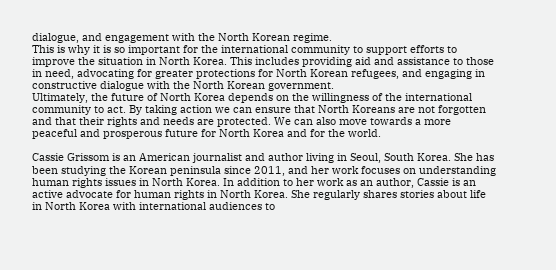dialogue, and engagement with the North Korean regime.
This is why it is so important for the international community to support efforts to improve the situation in North Korea. This includes providing aid and assistance to those in need, advocating for greater protections for North Korean refugees, and engaging in constructive dialogue with the North Korean government.
Ultimately, the future of North Korea depends on the willingness of the international community to act. By taking action we can ensure that North Koreans are not forgotten and that their rights and needs are protected. We can also move towards a more peaceful and prosperous future for North Korea and for the world.

Cassie Grissom is an American journalist and author living in Seoul, South Korea. She has been studying the Korean peninsula since 2011, and her work focuses on understanding human rights issues in North Korea. In addition to her work as an author, Cassie is an active advocate for human rights in North Korea. She regularly shares stories about life in North Korea with international audiences to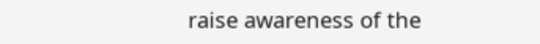raise awareness of the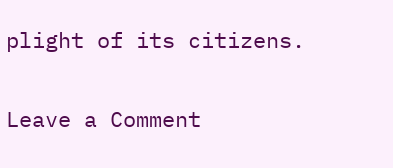plight of its citizens.

Leave a Comment